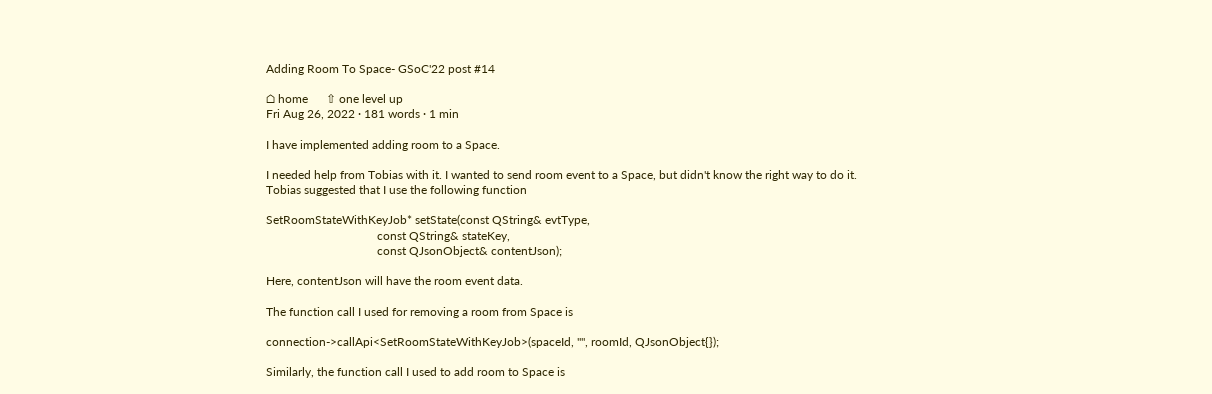Adding Room To Space- GSoC'22 post #14

⌂ home      ⇧ one level up
Fri Aug 26, 2022 · 181 words · 1 min

I have implemented adding room to a Space.

I needed help from Tobias with it. I wanted to send room event to a Space, but didn't know the right way to do it. Tobias suggested that I use the following function

SetRoomStateWithKeyJob* setState(const QString& evtType,
                                     const QString& stateKey,
                                     const QJsonObject& contentJson);

Here, contentJson will have the room event data.

The function call I used for removing a room from Space is

connection->callApi<SetRoomStateWithKeyJob>(spaceId, "", roomId, QJsonObject{});

Similarly, the function call I used to add room to Space is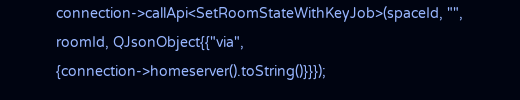connection->callApi<SetRoomStateWithKeyJob>(spaceId, "", roomId, QJsonObject{{"via", {connection->homeserver().toString()}}});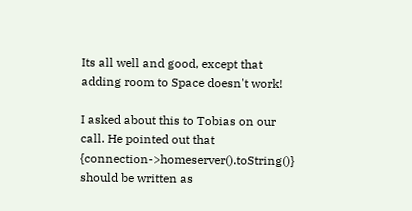Its all well and good, except that adding room to Space doesn't work!

I asked about this to Tobias on our call. He pointed out that {connection->homeserver().toString()} should be written as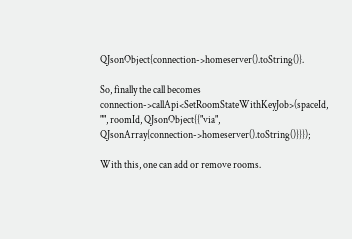QJsonObject{connection->homeserver().toString()}.

So, finally the call becomes connection->callApi<SetRoomStateWithKeyJob>(spaceId, "", roomId, QJsonObject{{"via", QJsonArray{connection->homeserver().toString()}}});

With this, one can add or remove rooms.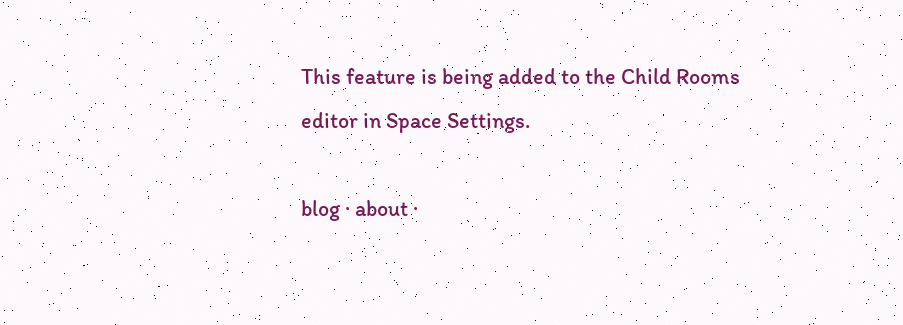This feature is being added to the Child Rooms editor in Space Settings.

blog · about ·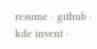resume · github · kde invent ·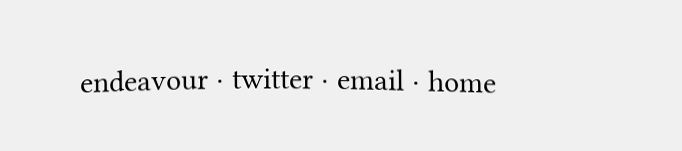endeavour · twitter · email · home